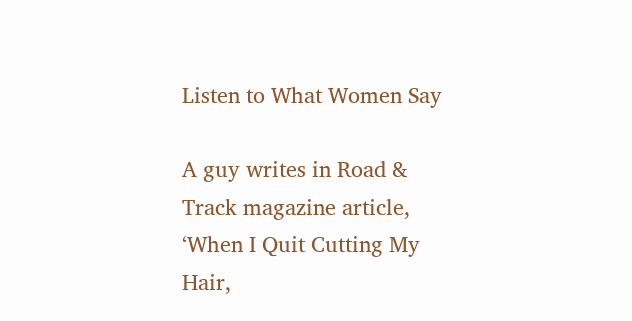Listen to What Women Say

A guy writes in Road & Track magazine article, ‘When I Quit Cutting My Hair,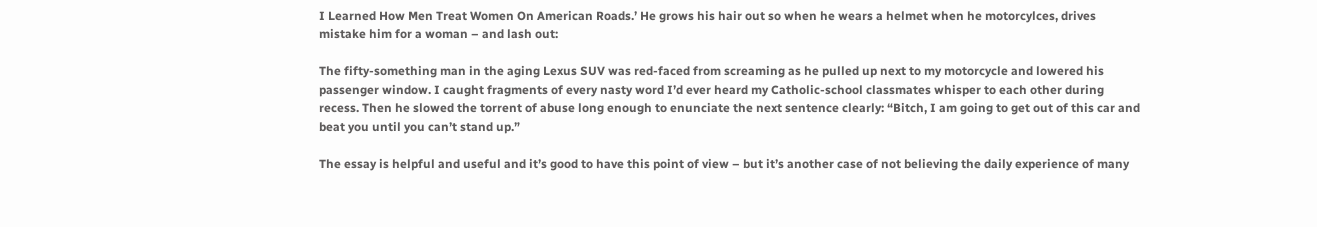I Learned How Men Treat Women On American Roads.’ He grows his hair out so when he wears a helmet when he motorcylces, drives mistake him for a woman – and lash out:

The fifty-something man in the aging Lexus SUV was red-faced from screaming as he pulled up next to my motorcycle and lowered his passenger window. I caught fragments of every nasty word I’d ever heard my Catholic-school classmates whisper to each other during recess. Then he slowed the torrent of abuse long enough to enunciate the next sentence clearly: “Bitch, I am going to get out of this car and beat you until you can’t stand up.”

The essay is helpful and useful and it’s good to have this point of view – but it’s another case of not believing the daily experience of many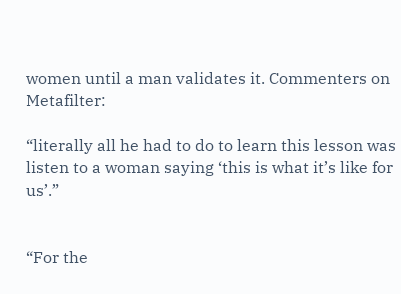women until a man validates it. Commenters on Metafilter:

“literally all he had to do to learn this lesson was listen to a woman saying ‘this is what it’s like for us’.”


“For the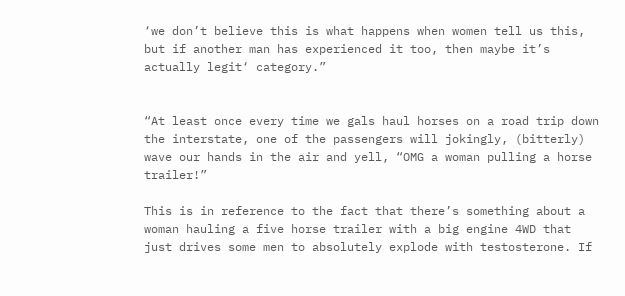‘we don’t believe this is what happens when women tell us this, but if another man has experienced it too, then maybe it’s actually legit‘ category.”


“At least once every time we gals haul horses on a road trip down the interstate, one of the passengers will jokingly, (bitterly) wave our hands in the air and yell, “OMG a woman pulling a horse trailer!”

This is in reference to the fact that there’s something about a woman hauling a five horse trailer with a big engine 4WD that just drives some men to absolutely explode with testosterone. If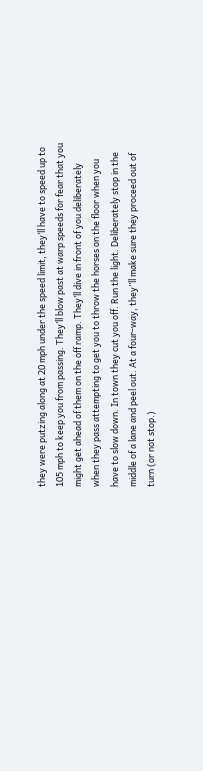they were putzing along at 20 mph under the speed limit, they’ll have to speed up to 105 mph to keep you from passing. They’ll blow past at warp speeds for fear that you might get ahead of them on the off ramp. They’ll dive in front of you deliberately when they pass attempting to get you to throw the horses on the floor when you have to slow down. In town they cut you off. Run the light. Deliberately stop in the middle of a lane and peel out. At a four-way, they”ll make sure they proceed out of turn (or not stop.)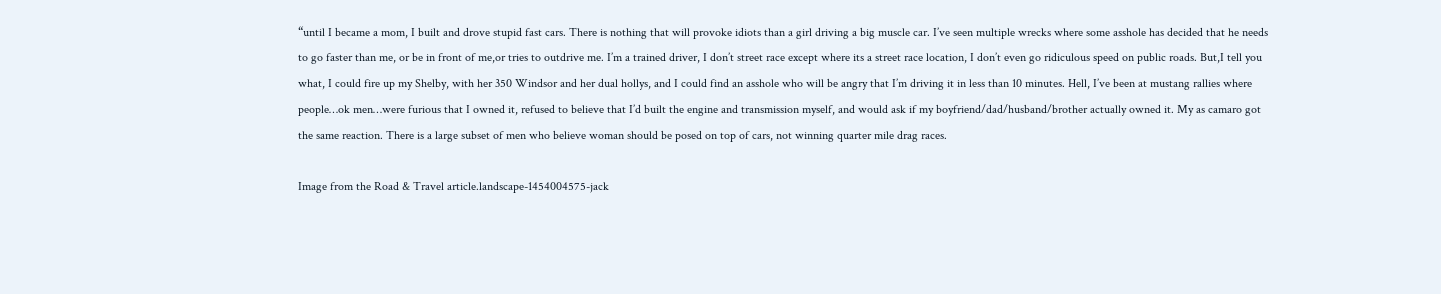“until I became a mom, I built and drove stupid fast cars. There is nothing that will provoke idiots than a girl driving a big muscle car. I’ve seen multiple wrecks where some asshole has decided that he needs to go faster than me, or be in front of me,or tries to outdrive me. I’m a trained driver, I don’t street race except where its a street race location, I don’t even go ridiculous speed on public roads. But,I tell you what, I could fire up my Shelby, with her 350 Windsor and her dual hollys, and I could find an asshole who will be angry that I’m driving it in less than 10 minutes. Hell, I’ve been at mustang rallies where people…ok men…were furious that I owned it, refused to believe that I’d built the engine and transmission myself, and would ask if my boyfriend/dad/husband/brother actually owned it. My as camaro got the same reaction. There is a large subset of men who believe woman should be posed on top of cars, not winning quarter mile drag races.

Image from the Road & Travel article.landscape-1454004575-jack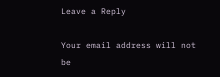Leave a Reply

Your email address will not be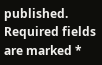published. Required fields are marked *